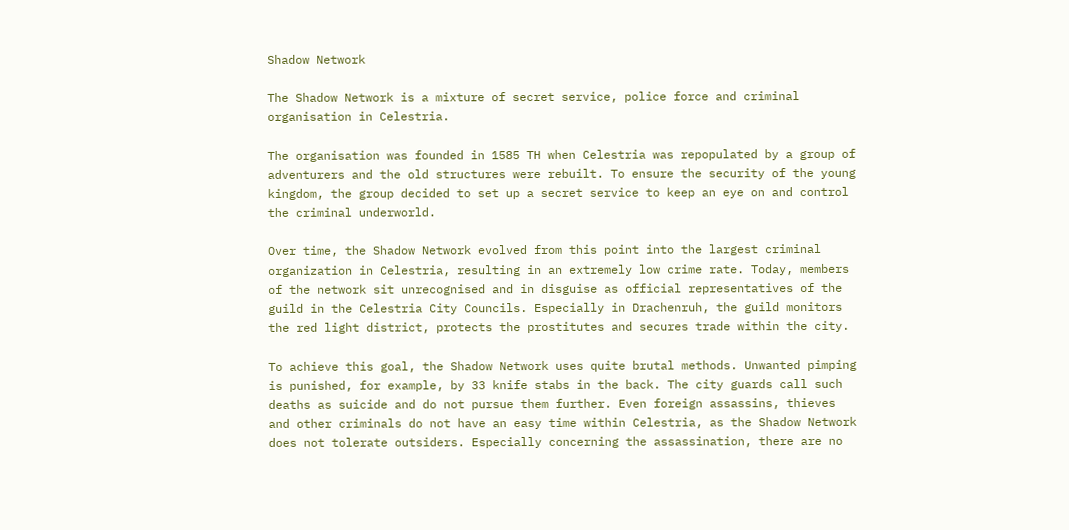Shadow Network

The Shadow Network is a mixture of secret service, police force and criminal organisation in Celestria.

The organisation was founded in 1585 TH when Celestria was repopulated by a group of adventurers and the old structures were rebuilt. To ensure the security of the young kingdom, the group decided to set up a secret service to keep an eye on and control the criminal underworld.

Over time, the Shadow Network evolved from this point into the largest criminal organization in Celestria, resulting in an extremely low crime rate. Today, members of the network sit unrecognised and in disguise as official representatives of the guild in the Celestria City Councils. Especially in Drachenruh, the guild monitors the red light district, protects the prostitutes and secures trade within the city.

To achieve this goal, the Shadow Network uses quite brutal methods. Unwanted pimping is punished, for example, by 33 knife stabs in the back. The city guards call such deaths as suicide and do not pursue them further. Even foreign assassins, thieves and other criminals do not have an easy time within Celestria, as the Shadow Network does not tolerate outsiders. Especially concerning the assassination, there are no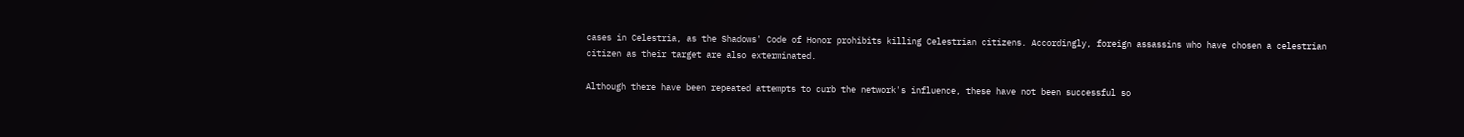cases in Celestria, as the Shadows' Code of Honor prohibits killing Celestrian citizens. Accordingly, foreign assassins who have chosen a celestrian citizen as their target are also exterminated.

Although there have been repeated attempts to curb the network's influence, these have not been successful so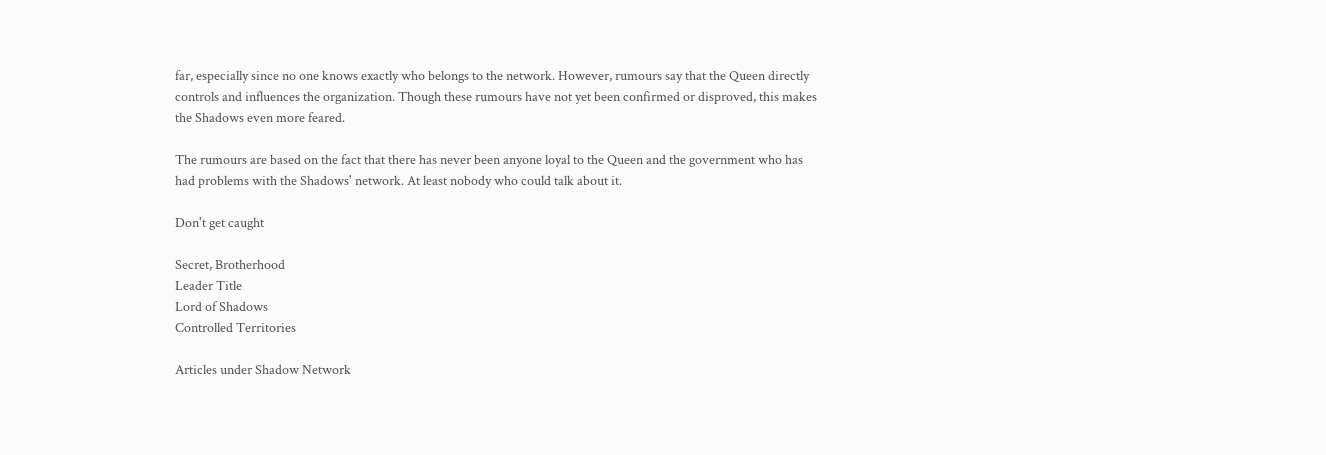far, especially since no one knows exactly who belongs to the network. However, rumours say that the Queen directly controls and influences the organization. Though these rumours have not yet been confirmed or disproved, this makes the Shadows even more feared.

The rumours are based on the fact that there has never been anyone loyal to the Queen and the government who has had problems with the Shadows' network. At least nobody who could talk about it.

Don't get caught

Secret, Brotherhood
Leader Title
Lord of Shadows
Controlled Territories

Articles under Shadow Network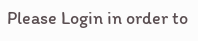Please Login in order to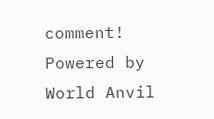comment!
Powered by World Anvil